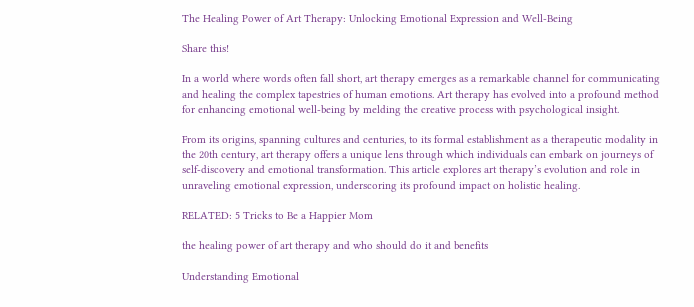The Healing Power of Art Therapy: Unlocking Emotional Expression and Well-Being

Share this!

In a world where words often fall short, art therapy emerges as a remarkable channel for communicating and healing the complex tapestries of human emotions. Art therapy has evolved into a profound method for enhancing emotional well-being by melding the creative process with psychological insight.

From its origins, spanning cultures and centuries, to its formal establishment as a therapeutic modality in the 20th century, art therapy offers a unique lens through which individuals can embark on journeys of self-discovery and emotional transformation. This article explores art therapy’s evolution and role in unraveling emotional expression, underscoring its profound impact on holistic healing.

RELATED: 5 Tricks to Be a Happier Mom

the healing power of art therapy and who should do it and benefits

Understanding Emotional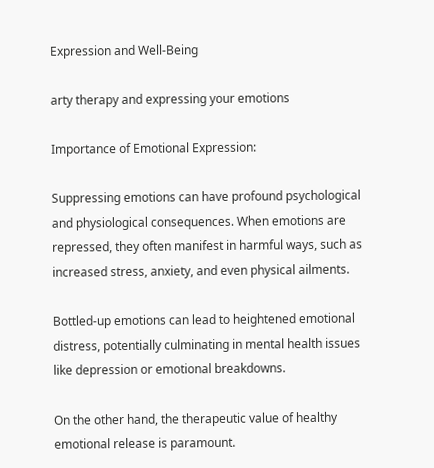Expression and Well-Being

arty therapy and expressing your emotions

Importance of Emotional Expression:

Suppressing emotions can have profound psychological and physiological consequences. When emotions are repressed, they often manifest in harmful ways, such as increased stress, anxiety, and even physical ailments.

Bottled-up emotions can lead to heightened emotional distress, potentially culminating in mental health issues like depression or emotional breakdowns.

On the other hand, the therapeutic value of healthy emotional release is paramount.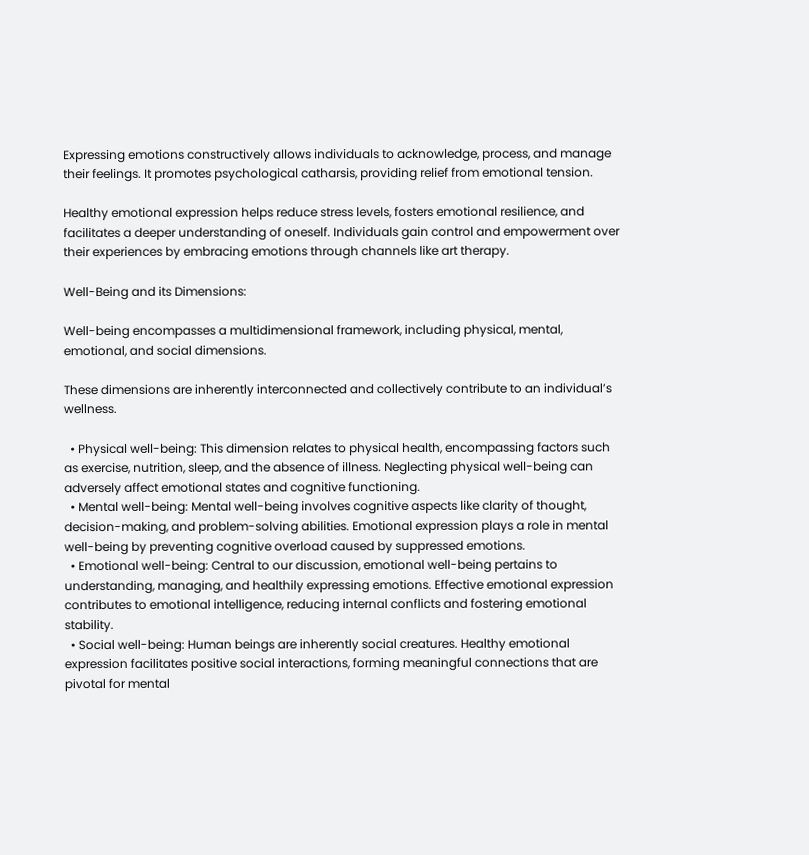Expressing emotions constructively allows individuals to acknowledge, process, and manage their feelings. It promotes psychological catharsis, providing relief from emotional tension.

Healthy emotional expression helps reduce stress levels, fosters emotional resilience, and facilitates a deeper understanding of oneself. Individuals gain control and empowerment over their experiences by embracing emotions through channels like art therapy.

Well-Being and its Dimensions:

Well-being encompasses a multidimensional framework, including physical, mental, emotional, and social dimensions.

These dimensions are inherently interconnected and collectively contribute to an individual’s wellness.

  • Physical well-being: This dimension relates to physical health, encompassing factors such as exercise, nutrition, sleep, and the absence of illness. Neglecting physical well-being can adversely affect emotional states and cognitive functioning.
  • Mental well-being: Mental well-being involves cognitive aspects like clarity of thought, decision-making, and problem-solving abilities. Emotional expression plays a role in mental well-being by preventing cognitive overload caused by suppressed emotions.
  • Emotional well-being: Central to our discussion, emotional well-being pertains to understanding, managing, and healthily expressing emotions. Effective emotional expression contributes to emotional intelligence, reducing internal conflicts and fostering emotional stability.
  • Social well-being: Human beings are inherently social creatures. Healthy emotional expression facilitates positive social interactions, forming meaningful connections that are pivotal for mental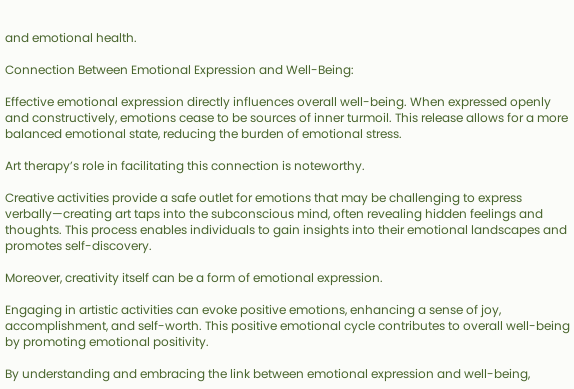and emotional health.

Connection Between Emotional Expression and Well-Being:

Effective emotional expression directly influences overall well-being. When expressed openly and constructively, emotions cease to be sources of inner turmoil. This release allows for a more balanced emotional state, reducing the burden of emotional stress.

Art therapy’s role in facilitating this connection is noteworthy.

Creative activities provide a safe outlet for emotions that may be challenging to express verbally—creating art taps into the subconscious mind, often revealing hidden feelings and thoughts. This process enables individuals to gain insights into their emotional landscapes and promotes self-discovery.

Moreover, creativity itself can be a form of emotional expression.

Engaging in artistic activities can evoke positive emotions, enhancing a sense of joy, accomplishment, and self-worth. This positive emotional cycle contributes to overall well-being by promoting emotional positivity.

By understanding and embracing the link between emotional expression and well-being,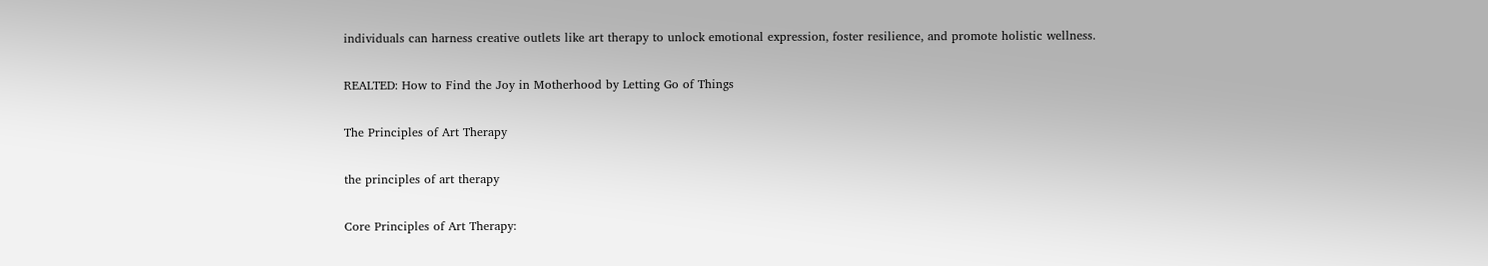individuals can harness creative outlets like art therapy to unlock emotional expression, foster resilience, and promote holistic wellness.

REALTED: How to Find the Joy in Motherhood by Letting Go of Things

The Principles of Art Therapy

the principles of art therapy

Core Principles of Art Therapy: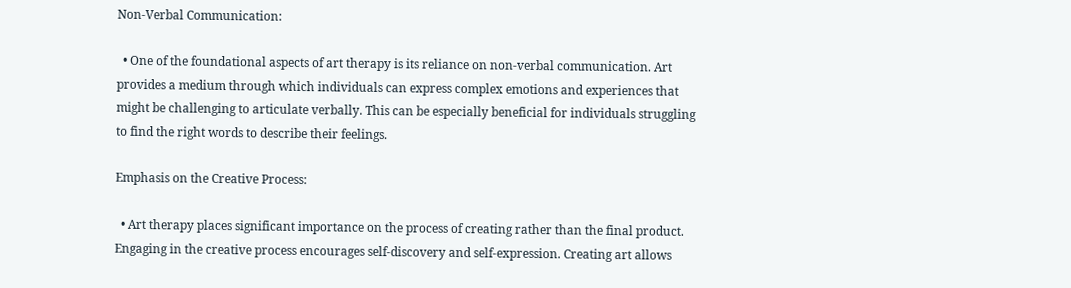Non-Verbal Communication:

  • One of the foundational aspects of art therapy is its reliance on non-verbal communication. Art provides a medium through which individuals can express complex emotions and experiences that might be challenging to articulate verbally. This can be especially beneficial for individuals struggling to find the right words to describe their feelings.

Emphasis on the Creative Process:

  • Art therapy places significant importance on the process of creating rather than the final product. Engaging in the creative process encourages self-discovery and self-expression. Creating art allows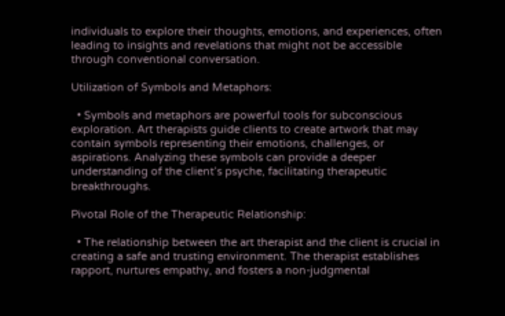individuals to explore their thoughts, emotions, and experiences, often leading to insights and revelations that might not be accessible through conventional conversation.

Utilization of Symbols and Metaphors:

  • Symbols and metaphors are powerful tools for subconscious exploration. Art therapists guide clients to create artwork that may contain symbols representing their emotions, challenges, or aspirations. Analyzing these symbols can provide a deeper understanding of the client’s psyche, facilitating therapeutic breakthroughs.

Pivotal Role of the Therapeutic Relationship:

  • The relationship between the art therapist and the client is crucial in creating a safe and trusting environment. The therapist establishes rapport, nurtures empathy, and fosters a non-judgmental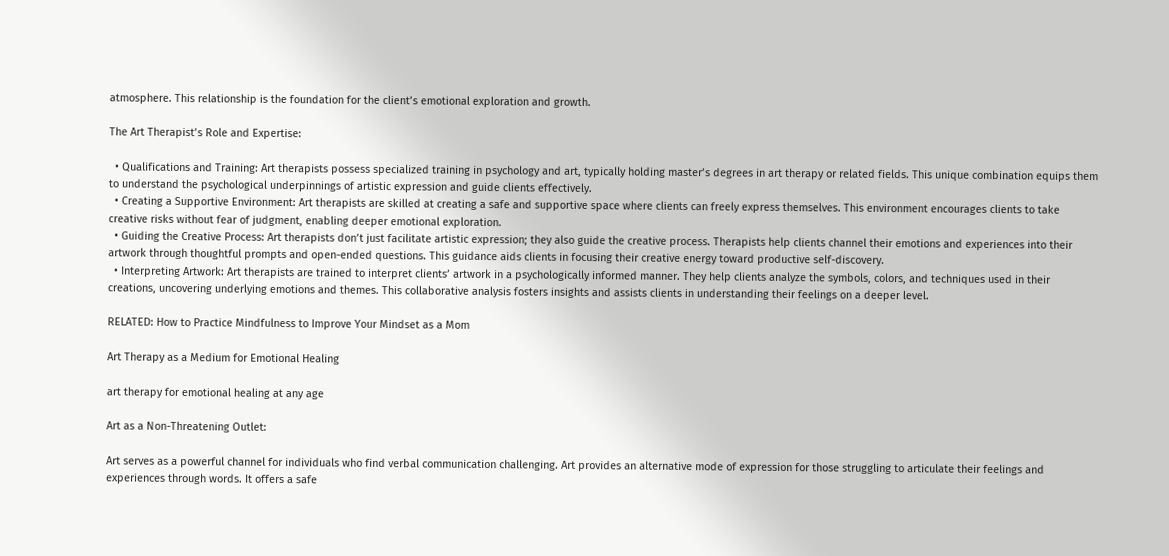atmosphere. This relationship is the foundation for the client’s emotional exploration and growth.

The Art Therapist’s Role and Expertise:

  • Qualifications and Training: Art therapists possess specialized training in psychology and art, typically holding master’s degrees in art therapy or related fields. This unique combination equips them to understand the psychological underpinnings of artistic expression and guide clients effectively.
  • Creating a Supportive Environment: Art therapists are skilled at creating a safe and supportive space where clients can freely express themselves. This environment encourages clients to take creative risks without fear of judgment, enabling deeper emotional exploration.
  • Guiding the Creative Process: Art therapists don’t just facilitate artistic expression; they also guide the creative process. Therapists help clients channel their emotions and experiences into their artwork through thoughtful prompts and open-ended questions. This guidance aids clients in focusing their creative energy toward productive self-discovery.
  • Interpreting Artwork: Art therapists are trained to interpret clients’ artwork in a psychologically informed manner. They help clients analyze the symbols, colors, and techniques used in their creations, uncovering underlying emotions and themes. This collaborative analysis fosters insights and assists clients in understanding their feelings on a deeper level.

RELATED: How to Practice Mindfulness to Improve Your Mindset as a Mom

Art Therapy as a Medium for Emotional Healing

art therapy for emotional healing at any age

Art as a Non-Threatening Outlet:

Art serves as a powerful channel for individuals who find verbal communication challenging. Art provides an alternative mode of expression for those struggling to articulate their feelings and experiences through words. It offers a safe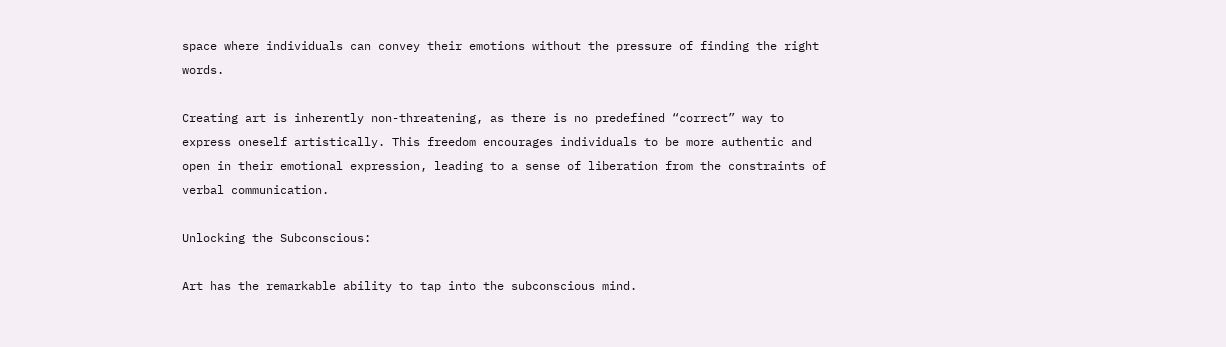space where individuals can convey their emotions without the pressure of finding the right words.

Creating art is inherently non-threatening, as there is no predefined “correct” way to express oneself artistically. This freedom encourages individuals to be more authentic and open in their emotional expression, leading to a sense of liberation from the constraints of verbal communication.

Unlocking the Subconscious:

Art has the remarkable ability to tap into the subconscious mind.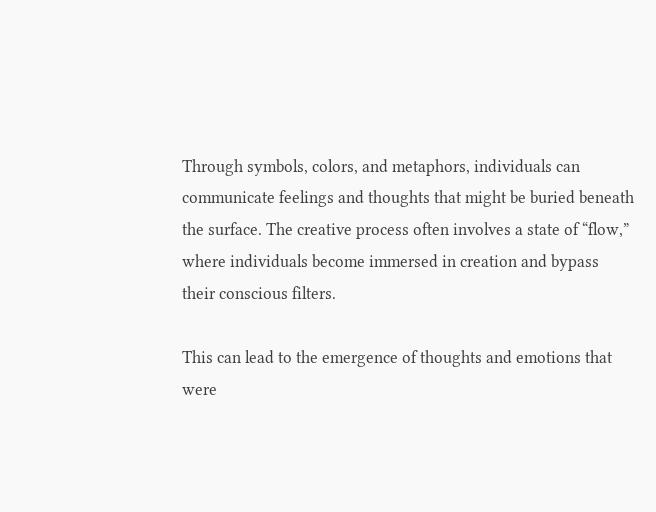Through symbols, colors, and metaphors, individuals can communicate feelings and thoughts that might be buried beneath the surface. The creative process often involves a state of “flow,” where individuals become immersed in creation and bypass their conscious filters.

This can lead to the emergence of thoughts and emotions that were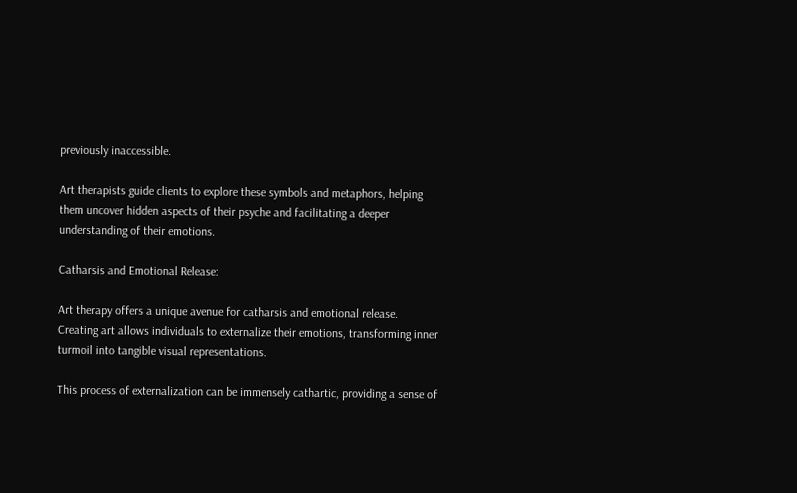previously inaccessible.

Art therapists guide clients to explore these symbols and metaphors, helping them uncover hidden aspects of their psyche and facilitating a deeper understanding of their emotions.

Catharsis and Emotional Release:

Art therapy offers a unique avenue for catharsis and emotional release. Creating art allows individuals to externalize their emotions, transforming inner turmoil into tangible visual representations.

This process of externalization can be immensely cathartic, providing a sense of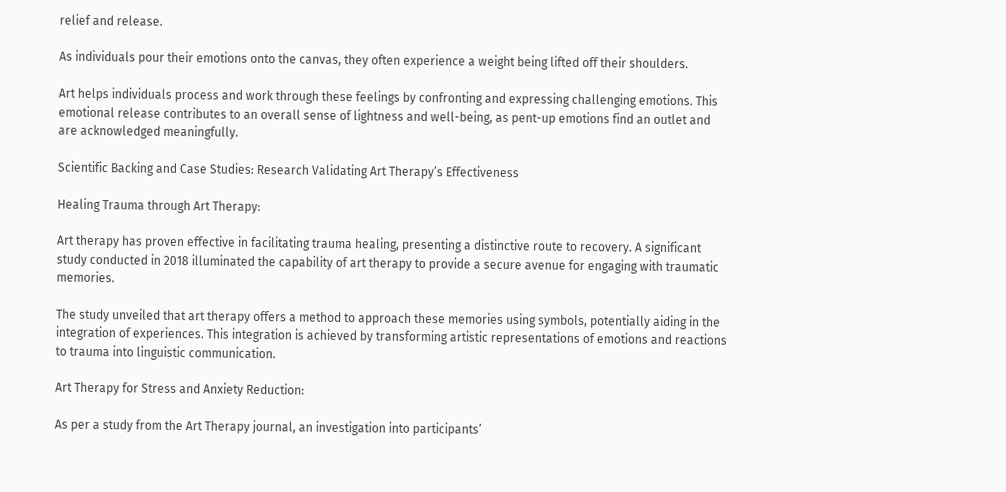relief and release.

As individuals pour their emotions onto the canvas, they often experience a weight being lifted off their shoulders.

Art helps individuals process and work through these feelings by confronting and expressing challenging emotions. This emotional release contributes to an overall sense of lightness and well-being, as pent-up emotions find an outlet and are acknowledged meaningfully.

Scientific Backing and Case Studies: Research Validating Art Therapy’s Effectiveness

Healing Trauma through Art Therapy:

Art therapy has proven effective in facilitating trauma healing, presenting a distinctive route to recovery. A significant study conducted in 2018 illuminated the capability of art therapy to provide a secure avenue for engaging with traumatic memories.

The study unveiled that art therapy offers a method to approach these memories using symbols, potentially aiding in the integration of experiences. This integration is achieved by transforming artistic representations of emotions and reactions to trauma into linguistic communication.

Art Therapy for Stress and Anxiety Reduction:

As per a study from the Art Therapy journal, an investigation into participants’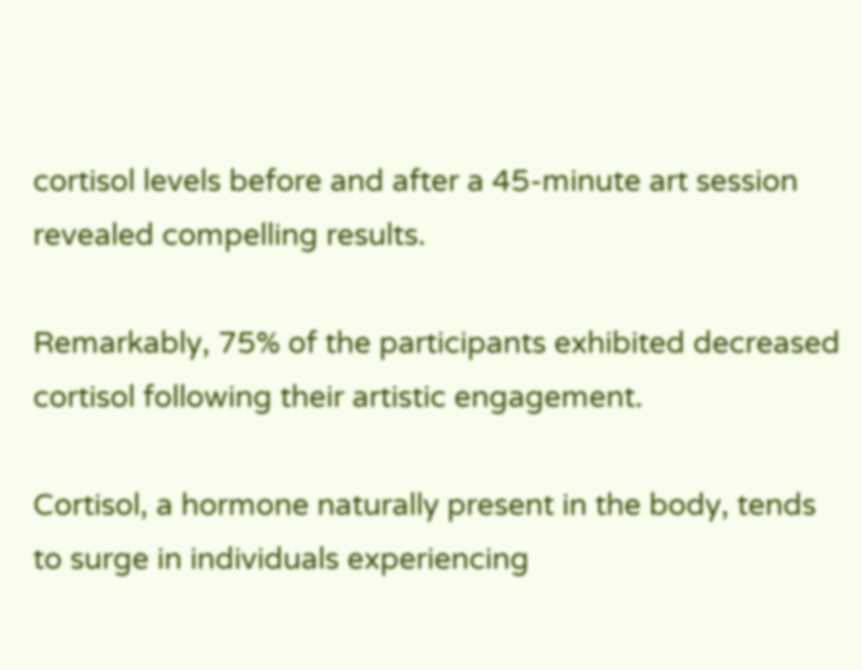cortisol levels before and after a 45-minute art session revealed compelling results.

Remarkably, 75% of the participants exhibited decreased cortisol following their artistic engagement.

Cortisol, a hormone naturally present in the body, tends to surge in individuals experiencing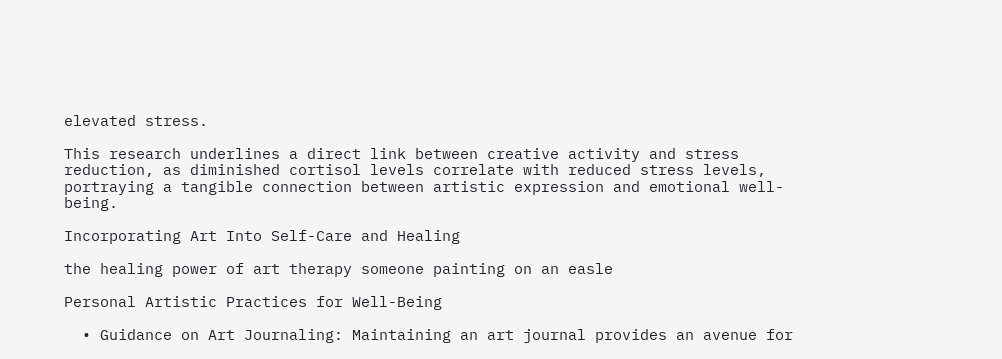elevated stress.

This research underlines a direct link between creative activity and stress reduction, as diminished cortisol levels correlate with reduced stress levels, portraying a tangible connection between artistic expression and emotional well-being.

Incorporating Art Into Self-Care and Healing

the healing power of art therapy someone painting on an easle

Personal Artistic Practices for Well-Being

  • Guidance on Art Journaling: Maintaining an art journal provides an avenue for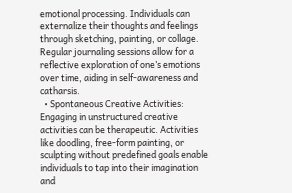emotional processing. Individuals can externalize their thoughts and feelings through sketching, painting, or collage. Regular journaling sessions allow for a reflective exploration of one’s emotions over time, aiding in self-awareness and catharsis.
  • Spontaneous Creative Activities: Engaging in unstructured creative activities can be therapeutic. Activities like doodling, free-form painting, or sculpting without predefined goals enable individuals to tap into their imagination and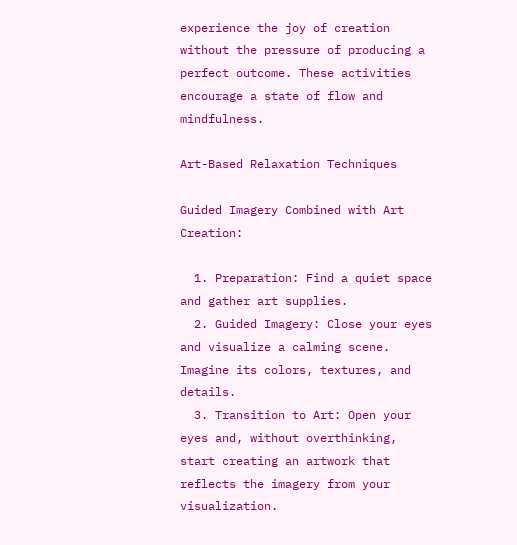experience the joy of creation without the pressure of producing a perfect outcome. These activities encourage a state of flow and mindfulness.

Art-Based Relaxation Techniques

Guided Imagery Combined with Art Creation:

  1. Preparation: Find a quiet space and gather art supplies.
  2. Guided Imagery: Close your eyes and visualize a calming scene. Imagine its colors, textures, and details.
  3. Transition to Art: Open your eyes and, without overthinking, start creating an artwork that reflects the imagery from your visualization.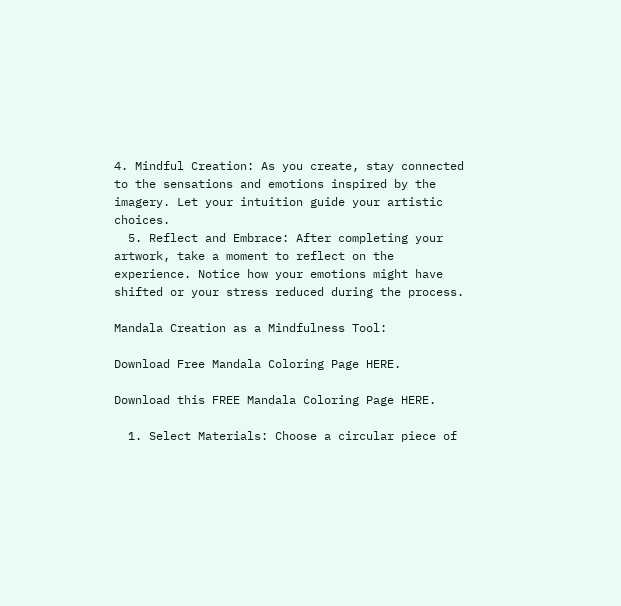4. Mindful Creation: As you create, stay connected to the sensations and emotions inspired by the imagery. Let your intuition guide your artistic choices.
  5. Reflect and Embrace: After completing your artwork, take a moment to reflect on the experience. Notice how your emotions might have shifted or your stress reduced during the process.

Mandala Creation as a Mindfulness Tool:

Download Free Mandala Coloring Page HERE.

Download this FREE Mandala Coloring Page HERE.

  1. Select Materials: Choose a circular piece of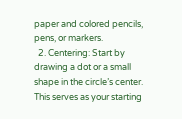paper and colored pencils, pens, or markers.
  2. Centering: Start by drawing a dot or a small shape in the circle’s center. This serves as your starting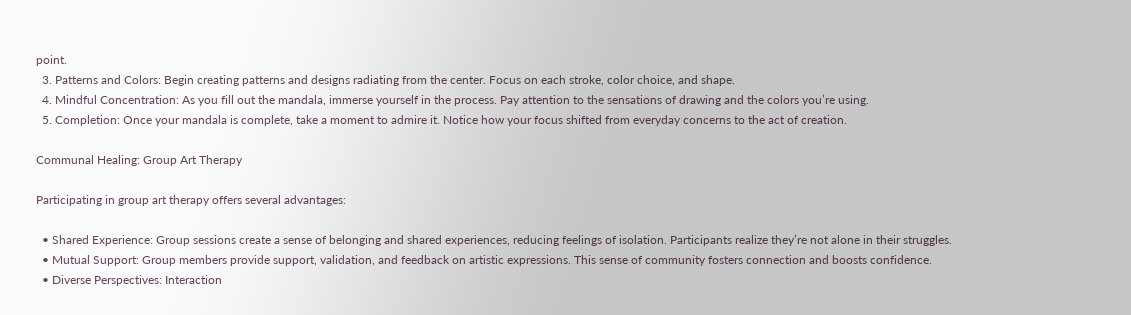point.
  3. Patterns and Colors: Begin creating patterns and designs radiating from the center. Focus on each stroke, color choice, and shape.
  4. Mindful Concentration: As you fill out the mandala, immerse yourself in the process. Pay attention to the sensations of drawing and the colors you’re using.
  5. Completion: Once your mandala is complete, take a moment to admire it. Notice how your focus shifted from everyday concerns to the act of creation.

Communal Healing: Group Art Therapy

Participating in group art therapy offers several advantages:

  • Shared Experience: Group sessions create a sense of belonging and shared experiences, reducing feelings of isolation. Participants realize they’re not alone in their struggles.
  • Mutual Support: Group members provide support, validation, and feedback on artistic expressions. This sense of community fosters connection and boosts confidence.
  • Diverse Perspectives: Interaction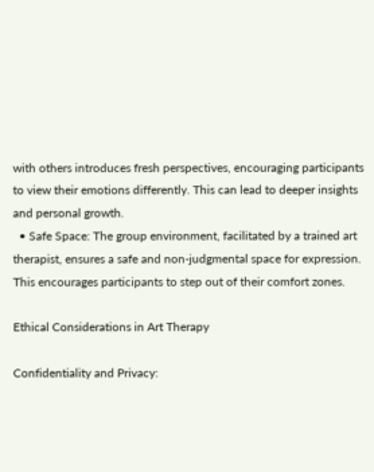with others introduces fresh perspectives, encouraging participants to view their emotions differently. This can lead to deeper insights and personal growth.
  • Safe Space: The group environment, facilitated by a trained art therapist, ensures a safe and non-judgmental space for expression. This encourages participants to step out of their comfort zones.

Ethical Considerations in Art Therapy

Confidentiality and Privacy: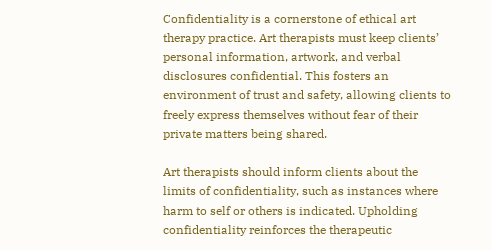Confidentiality is a cornerstone of ethical art therapy practice. Art therapists must keep clients’ personal information, artwork, and verbal disclosures confidential. This fosters an environment of trust and safety, allowing clients to freely express themselves without fear of their private matters being shared.

Art therapists should inform clients about the limits of confidentiality, such as instances where harm to self or others is indicated. Upholding confidentiality reinforces the therapeutic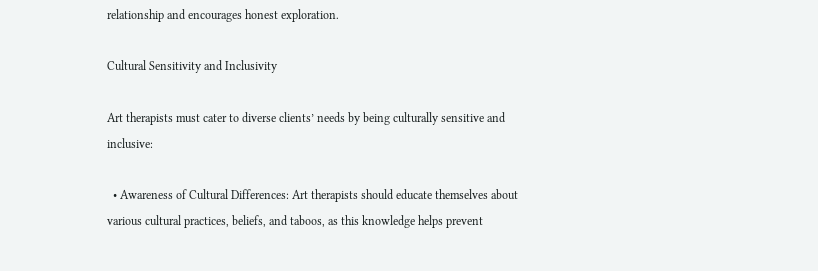relationship and encourages honest exploration.

Cultural Sensitivity and Inclusivity

Art therapists must cater to diverse clients’ needs by being culturally sensitive and inclusive:

  • Awareness of Cultural Differences: Art therapists should educate themselves about various cultural practices, beliefs, and taboos, as this knowledge helps prevent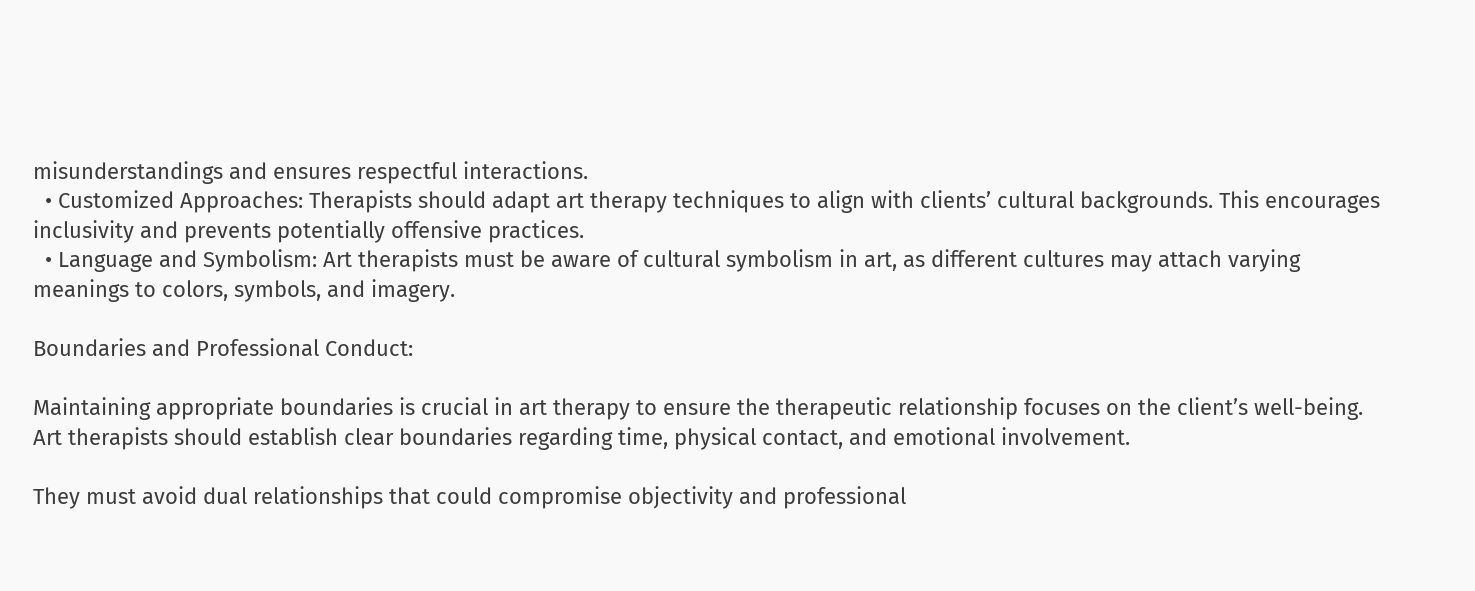misunderstandings and ensures respectful interactions.
  • Customized Approaches: Therapists should adapt art therapy techniques to align with clients’ cultural backgrounds. This encourages inclusivity and prevents potentially offensive practices.
  • Language and Symbolism: Art therapists must be aware of cultural symbolism in art, as different cultures may attach varying meanings to colors, symbols, and imagery.

Boundaries and Professional Conduct:

Maintaining appropriate boundaries is crucial in art therapy to ensure the therapeutic relationship focuses on the client’s well-being. Art therapists should establish clear boundaries regarding time, physical contact, and emotional involvement.

They must avoid dual relationships that could compromise objectivity and professional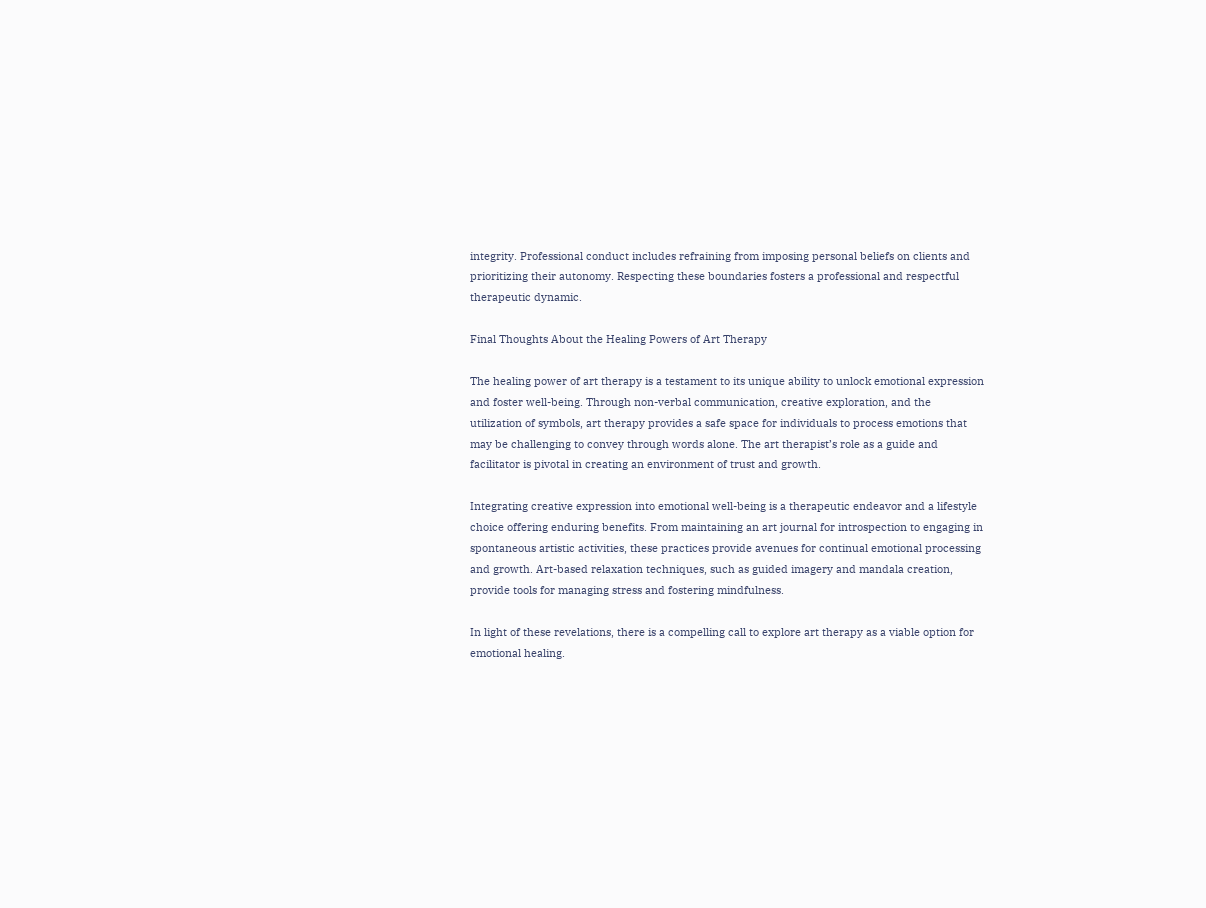integrity. Professional conduct includes refraining from imposing personal beliefs on clients and prioritizing their autonomy. Respecting these boundaries fosters a professional and respectful therapeutic dynamic.

Final Thoughts About the Healing Powers of Art Therapy

The healing power of art therapy is a testament to its unique ability to unlock emotional expression and foster well-being. Through non-verbal communication, creative exploration, and the utilization of symbols, art therapy provides a safe space for individuals to process emotions that may be challenging to convey through words alone. The art therapist’s role as a guide and facilitator is pivotal in creating an environment of trust and growth.

Integrating creative expression into emotional well-being is a therapeutic endeavor and a lifestyle choice offering enduring benefits. From maintaining an art journal for introspection to engaging in spontaneous artistic activities, these practices provide avenues for continual emotional processing and growth. Art-based relaxation techniques, such as guided imagery and mandala creation, provide tools for managing stress and fostering mindfulness.

In light of these revelations, there is a compelling call to explore art therapy as a viable option for emotional healing.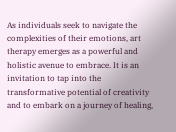As individuals seek to navigate the complexities of their emotions, art therapy emerges as a powerful and holistic avenue to embrace. It is an invitation to tap into the transformative potential of creativity and to embark on a journey of healing,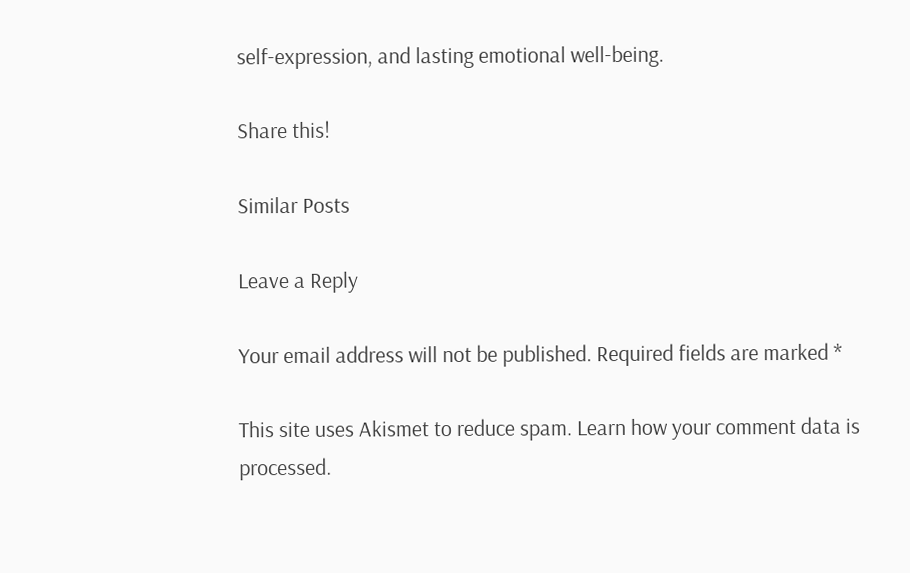self-expression, and lasting emotional well-being.

Share this!

Similar Posts

Leave a Reply

Your email address will not be published. Required fields are marked *

This site uses Akismet to reduce spam. Learn how your comment data is processed.